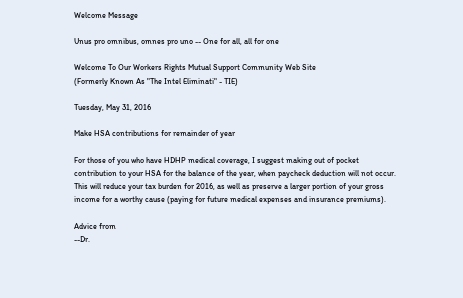Welcome Message

Unus pro omnibus, omnes pro uno -- One for all, all for one

Welcome To Our Workers Rights Mutual Support Community Web Site
(Formerly Known As "The Intel Eliminati" - TIE)

Tuesday, May 31, 2016

Make HSA contributions for remainder of year

For those of you who have HDHP medical coverage, I suggest making out of pocket contribution to your HSA for the balance of the year, when paycheck deduction will not occur. This will reduce your tax burden for 2016, as well as preserve a larger portion of your gross income for a worthy cause (paying for future medical expenses and insurance premiums).

Advice from
--Dr.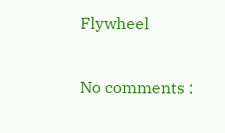Flywheel

No comments :